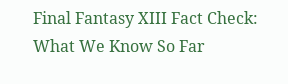Final Fantasy XIII Fact Check: What We Know So Far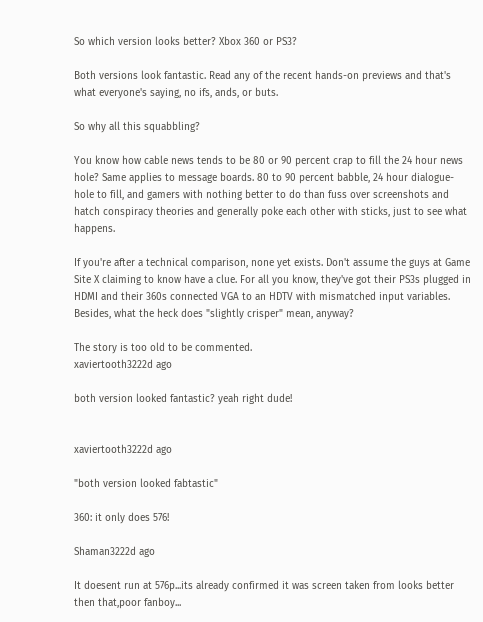So which version looks better? Xbox 360 or PS3?

Both versions look fantastic. Read any of the recent hands-on previews and that's what everyone's saying, no ifs, ands, or buts.

So why all this squabbling?

You know how cable news tends to be 80 or 90 percent crap to fill the 24 hour news hole? Same applies to message boards. 80 to 90 percent babble, 24 hour dialogue-hole to fill, and gamers with nothing better to do than fuss over screenshots and hatch conspiracy theories and generally poke each other with sticks, just to see what happens.

If you're after a technical comparison, none yet exists. Don't assume the guys at Game Site X claiming to know have a clue. For all you know, they've got their PS3s plugged in HDMI and their 360s connected VGA to an HDTV with mismatched input variables. Besides, what the heck does "slightly crisper" mean, anyway?

The story is too old to be commented.
xaviertooth3222d ago

both version looked fantastic? yeah right dude!


xaviertooth3222d ago

"both version looked fabtastic"

360: it only does 576!

Shaman3222d ago

It doesent run at 576p...its already confirmed it was screen taken from looks better then that,poor fanboy...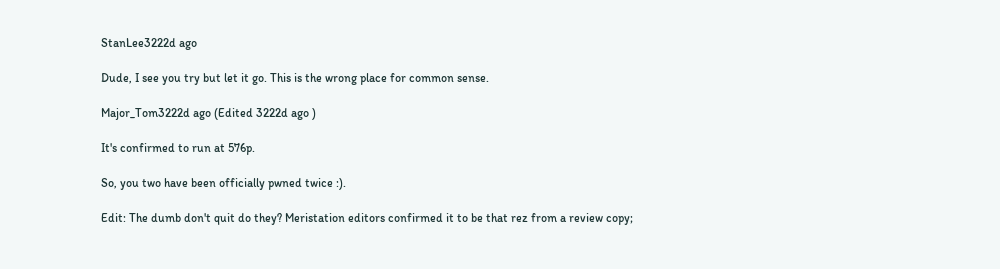StanLee3222d ago

Dude, I see you try but let it go. This is the wrong place for common sense.

Major_Tom3222d ago (Edited 3222d ago )

It's confirmed to run at 576p.

So, you two have been officially pwned twice :).

Edit: The dumb don't quit do they? Meristation editors confirmed it to be that rez from a review copy;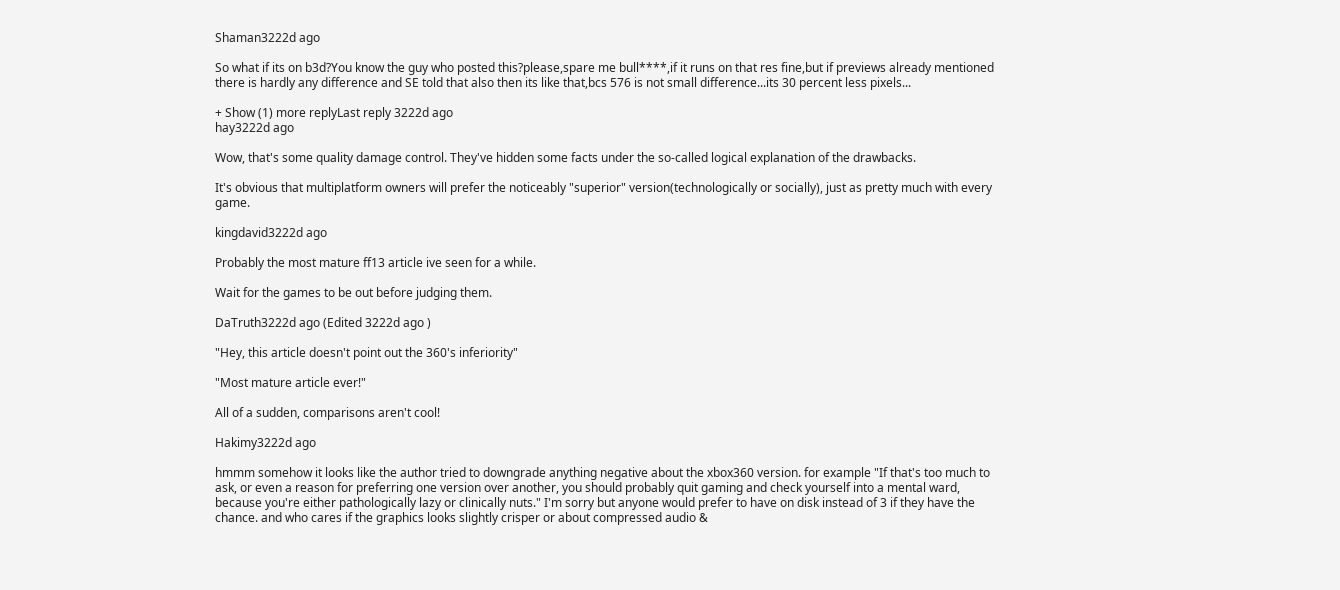Shaman3222d ago

So what if its on b3d?You know the guy who posted this?please,spare me bull****,if it runs on that res fine,but if previews already mentioned there is hardly any difference and SE told that also then its like that,bcs 576 is not small difference...its 30 percent less pixels...

+ Show (1) more replyLast reply 3222d ago
hay3222d ago

Wow, that's some quality damage control. They've hidden some facts under the so-called logical explanation of the drawbacks.

It's obvious that multiplatform owners will prefer the noticeably "superior" version(technologically or socially), just as pretty much with every game.

kingdavid3222d ago

Probably the most mature ff13 article ive seen for a while.

Wait for the games to be out before judging them.

DaTruth3222d ago (Edited 3222d ago )

"Hey, this article doesn't point out the 360's inferiority"

"Most mature article ever!"

All of a sudden, comparisons aren't cool!

Hakimy3222d ago

hmmm somehow it looks like the author tried to downgrade anything negative about the xbox360 version. for example "If that's too much to ask, or even a reason for preferring one version over another, you should probably quit gaming and check yourself into a mental ward, because you're either pathologically lazy or clinically nuts." I'm sorry but anyone would prefer to have on disk instead of 3 if they have the chance. and who cares if the graphics looks slightly crisper or about compressed audio &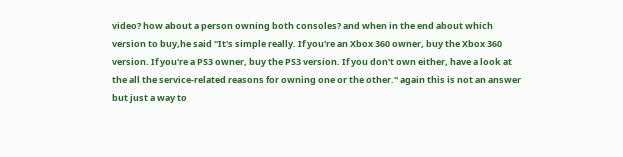video? how about a person owning both consoles? and when in the end about which version to buy,he said "It's simple really. If you're an Xbox 360 owner, buy the Xbox 360 version. If you're a PS3 owner, buy the PS3 version. If you don't own either, have a look at the all the service-related reasons for owning one or the other." again this is not an answer but just a way to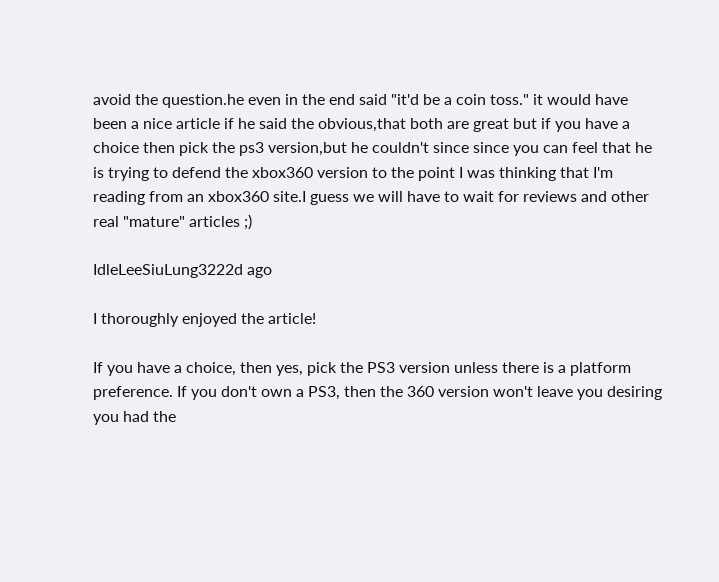avoid the question.he even in the end said "it'd be a coin toss." it would have been a nice article if he said the obvious,that both are great but if you have a choice then pick the ps3 version,but he couldn't since since you can feel that he is trying to defend the xbox360 version to the point I was thinking that I'm reading from an xbox360 site.I guess we will have to wait for reviews and other real "mature" articles ;)

IdleLeeSiuLung3222d ago

I thoroughly enjoyed the article!

If you have a choice, then yes, pick the PS3 version unless there is a platform preference. If you don't own a PS3, then the 360 version won't leave you desiring you had the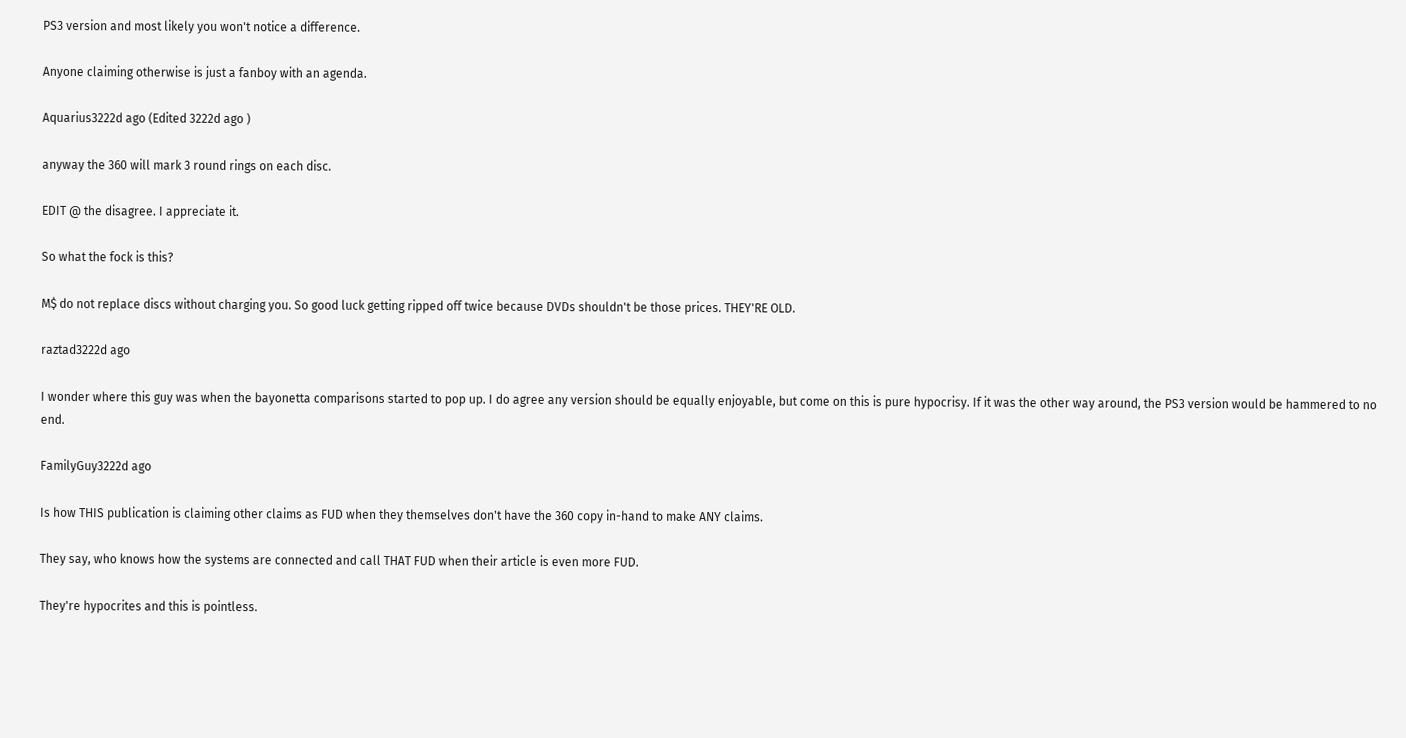PS3 version and most likely you won't notice a difference.

Anyone claiming otherwise is just a fanboy with an agenda.

Aquarius3222d ago (Edited 3222d ago )

anyway the 360 will mark 3 round rings on each disc.

EDIT @ the disagree. I appreciate it.

So what the fock is this?

M$ do not replace discs without charging you. So good luck getting ripped off twice because DVDs shouldn't be those prices. THEY'RE OLD.

raztad3222d ago

I wonder where this guy was when the bayonetta comparisons started to pop up. I do agree any version should be equally enjoyable, but come on this is pure hypocrisy. If it was the other way around, the PS3 version would be hammered to no end.

FamilyGuy3222d ago

Is how THIS publication is claiming other claims as FUD when they themselves don't have the 360 copy in-hand to make ANY claims.

They say, who knows how the systems are connected and call THAT FUD when their article is even more FUD.

They're hypocrites and this is pointless.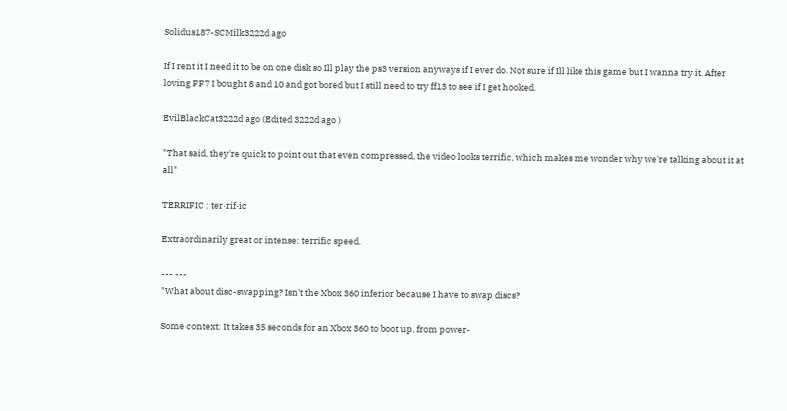Solidus187-SCMilk3222d ago

If I rent it I need it to be on one disk so Ill play the ps3 version anyways if I ever do. Not sure if Ill like this game but I wanna try it. After loving FF7 I bought 8 and 10 and got bored but I still need to try ff13 to see if I get hooked.

EvilBlackCat3222d ago (Edited 3222d ago )

"That said, they're quick to point out that even compressed, the video looks terrific, which makes me wonder why we're talking about it at all"

TERRIFIC : ter·rif·ic

Extraordinarily great or intense: terrific speed.

--- ---
"What about disc-swapping? Isn't the Xbox 360 inferior because I have to swap discs?

Some context: It takes 35 seconds for an Xbox 360 to boot up, from power-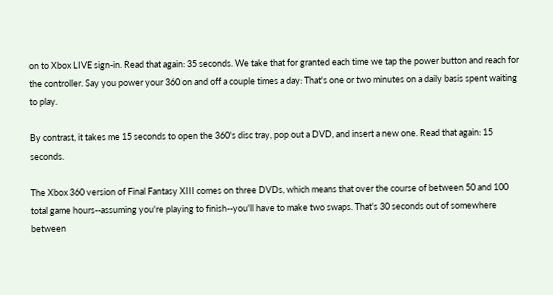on to Xbox LIVE sign-in. Read that again: 35 seconds. We take that for granted each time we tap the power button and reach for the controller. Say you power your 360 on and off a couple times a day: That's one or two minutes on a daily basis spent waiting to play.

By contrast, it takes me 15 seconds to open the 360's disc tray, pop out a DVD, and insert a new one. Read that again: 15 seconds.

The Xbox 360 version of Final Fantasy XIII comes on three DVDs, which means that over the course of between 50 and 100 total game hours--assuming you're playing to finish--you'll have to make two swaps. That's 30 seconds out of somewhere between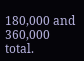180,000 and 360,000 total.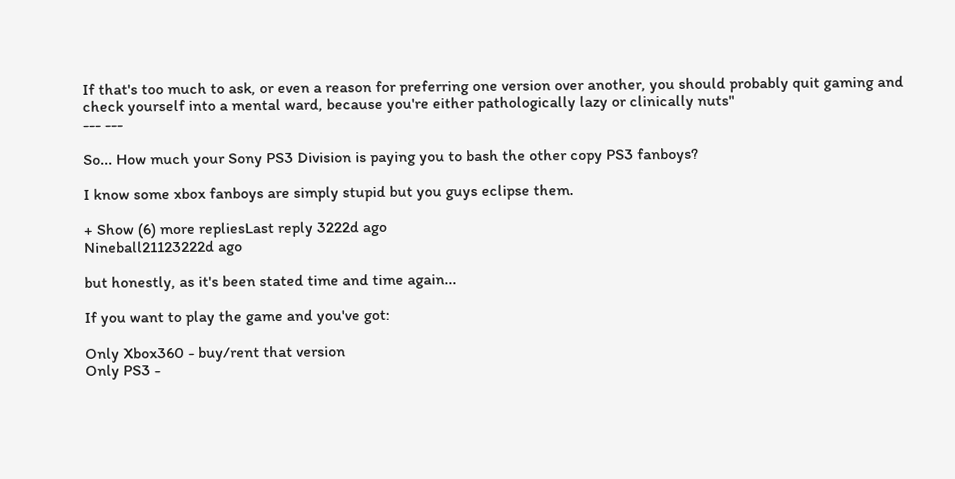If that's too much to ask, or even a reason for preferring one version over another, you should probably quit gaming and check yourself into a mental ward, because you're either pathologically lazy or clinically nuts"
--- ---

So... How much your Sony PS3 Division is paying you to bash the other copy PS3 fanboys?

I know some xbox fanboys are simply stupid but you guys eclipse them.

+ Show (6) more repliesLast reply 3222d ago
Nineball21123222d ago

but honestly, as it's been stated time and time again...

If you want to play the game and you've got:

Only Xbox360 - buy/rent that version
Only PS3 -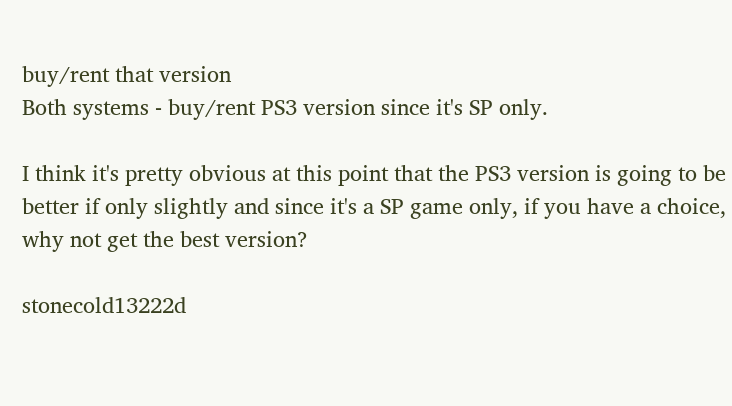buy/rent that version
Both systems - buy/rent PS3 version since it's SP only.

I think it's pretty obvious at this point that the PS3 version is going to be better if only slightly and since it's a SP game only, if you have a choice, why not get the best version?

stonecold13222d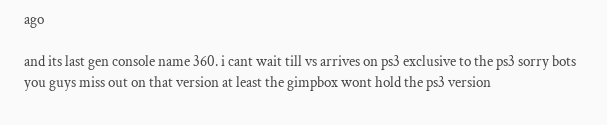ago

and its last gen console name 360. i cant wait till vs arrives on ps3 exclusive to the ps3 sorry bots you guys miss out on that version at least the gimpbox wont hold the ps3 version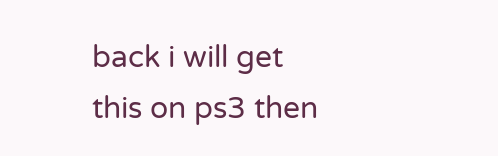back i will get this on ps3 then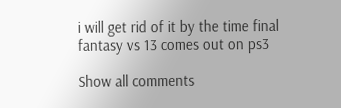i will get rid of it by the time final fantasy vs 13 comes out on ps3

Show all comments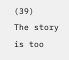(39)
The story is too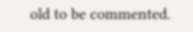old to be commented.